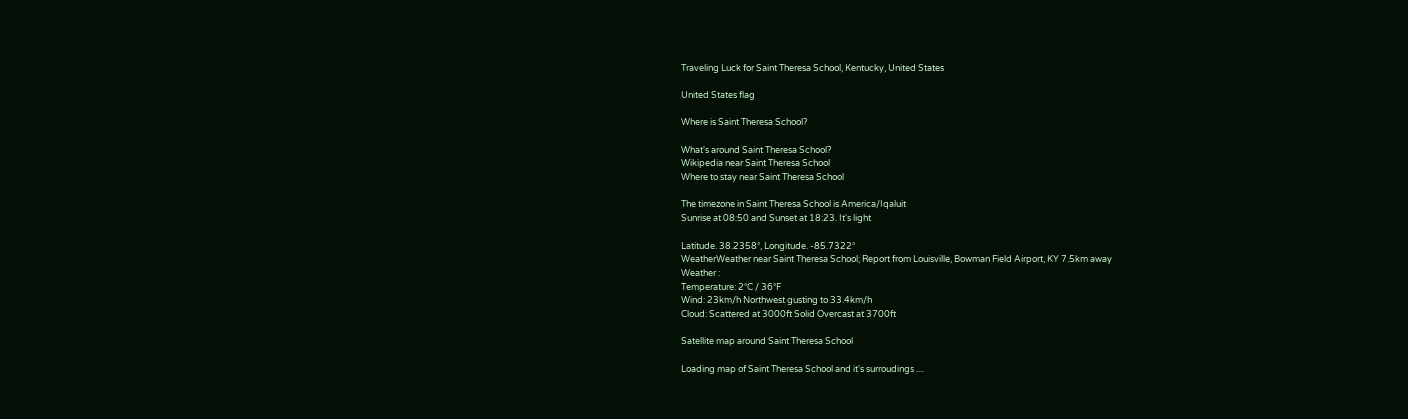Traveling Luck for Saint Theresa School, Kentucky, United States

United States flag

Where is Saint Theresa School?

What's around Saint Theresa School?
Wikipedia near Saint Theresa School
Where to stay near Saint Theresa School

The timezone in Saint Theresa School is America/Iqaluit
Sunrise at 08:50 and Sunset at 18:23. It's light

Latitude. 38.2358°, Longitude. -85.7322°
WeatherWeather near Saint Theresa School; Report from Louisville, Bowman Field Airport, KY 7.5km away
Weather :
Temperature: 2°C / 36°F
Wind: 23km/h Northwest gusting to 33.4km/h
Cloud: Scattered at 3000ft Solid Overcast at 3700ft

Satellite map around Saint Theresa School

Loading map of Saint Theresa School and it's surroudings ....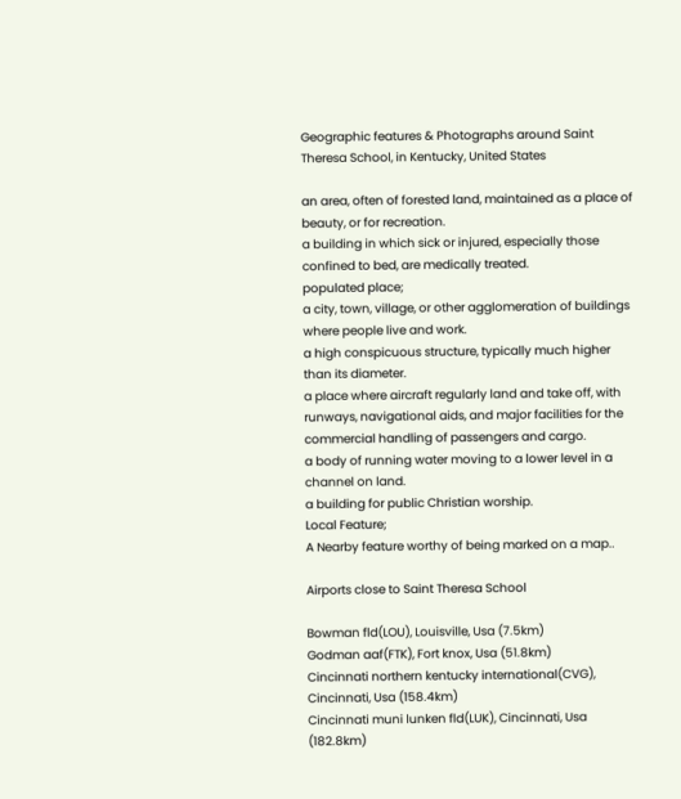Geographic features & Photographs around Saint Theresa School, in Kentucky, United States

an area, often of forested land, maintained as a place of beauty, or for recreation.
a building in which sick or injured, especially those confined to bed, are medically treated.
populated place;
a city, town, village, or other agglomeration of buildings where people live and work.
a high conspicuous structure, typically much higher than its diameter.
a place where aircraft regularly land and take off, with runways, navigational aids, and major facilities for the commercial handling of passengers and cargo.
a body of running water moving to a lower level in a channel on land.
a building for public Christian worship.
Local Feature;
A Nearby feature worthy of being marked on a map..

Airports close to Saint Theresa School

Bowman fld(LOU), Louisville, Usa (7.5km)
Godman aaf(FTK), Fort knox, Usa (51.8km)
Cincinnati northern kentucky international(CVG), Cincinnati, Usa (158.4km)
Cincinnati muni lunken fld(LUK), Cincinnati, Usa (182.8km)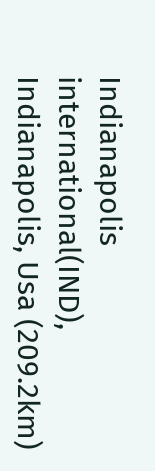Indianapolis international(IND), Indianapolis, Usa (209.2km)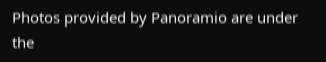Photos provided by Panoramio are under the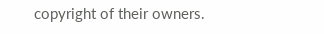copyright of their owners.